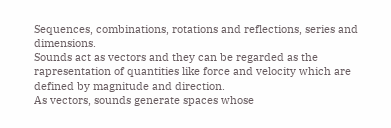Sequences, combinations, rotations and reflections, series and dimensions.
Sounds act as vectors and they can be regarded as the rapresentation of quantities like force and velocity which are defined by magnitude and direction.
As vectors, sounds generate spaces whose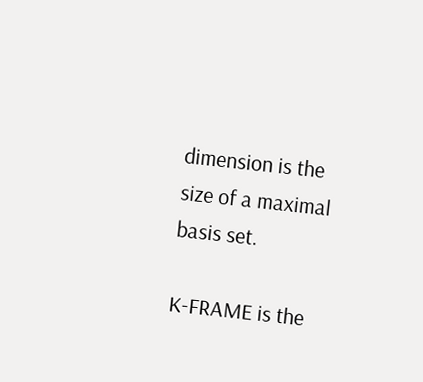dimension is the size of a maximal basis set.

K-FRAME is the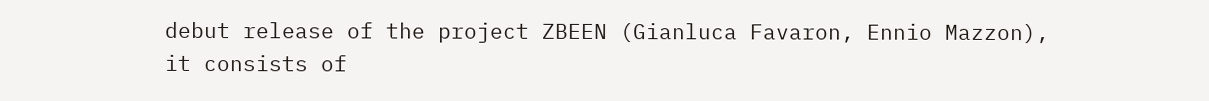debut release of the project ZBEEN (Gianluca Favaron, Ennio Mazzon), it consists of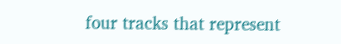four tracks that represent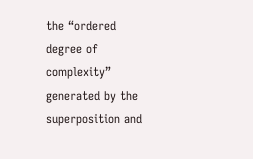the “ordered degree of complexity” generated by the superposition and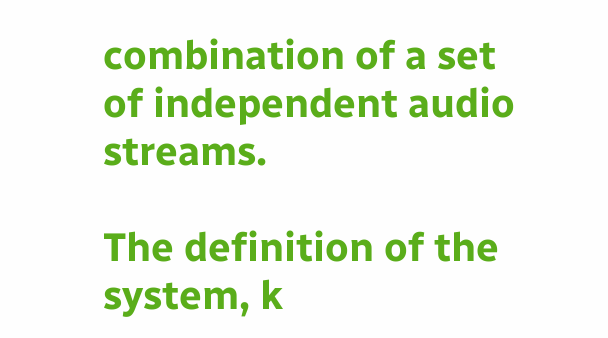combination of a set of independent audio streams.

The definition of the system, k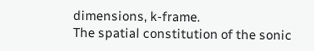dimensions, k-frame.
The spatial constitution of the sonic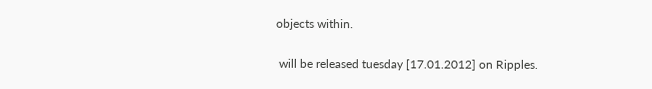objects within.

 will be released tuesday [17.01.2012] on Ripples.